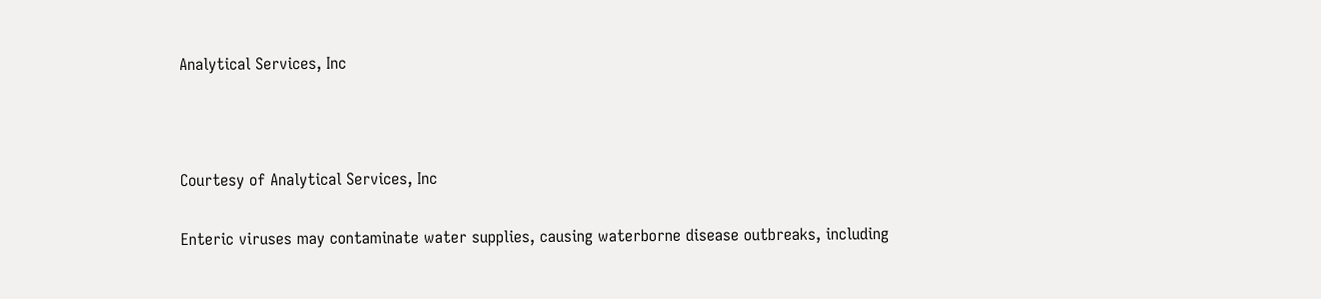Analytical Services, Inc



Courtesy of Analytical Services, Inc

Enteric viruses may contaminate water supplies, causing waterborne disease outbreaks, including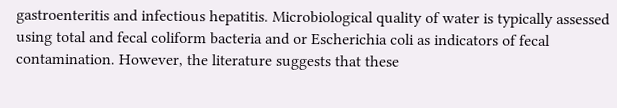gastroenteritis and infectious hepatitis. Microbiological quality of water is typically assessed using total and fecal coliform bacteria and or Escherichia coli as indicators of fecal contamination. However, the literature suggests that these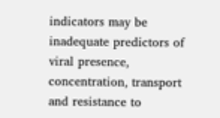indicators may be inadequate predictors of viral presence, concentration, transport and resistance to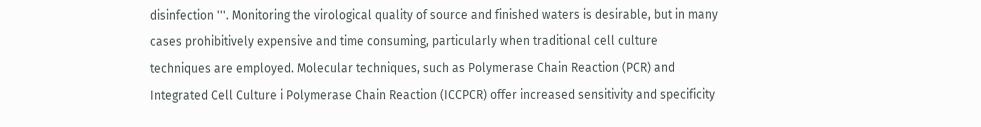disinfection '''. Monitoring the virological quality of source and finished waters is desirable, but in many cases prohibitively expensive and time consuming, particularly when traditional cell culture techniques are employed. Molecular techniques, such as Polymerase Chain Reaction (PCR) and Integrated Cell Culture i Polymerase Chain Reaction (ICCPCR) offer increased sensitivity and specificity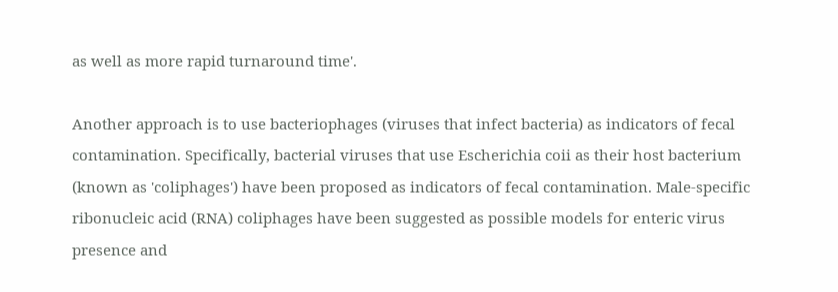as well as more rapid turnaround time'.

Another approach is to use bacteriophages (viruses that infect bacteria) as indicators of fecal contamination. Specifically, bacterial viruses that use Escherichia coii as their host bacterium (known as 'coliphages') have been proposed as indicators of fecal contamination. Male-specific ribonucleic acid (RNA) coliphages have been suggested as possible models for enteric virus presence and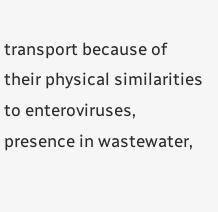transport because of their physical similarities to enteroviruses, presence in wastewater,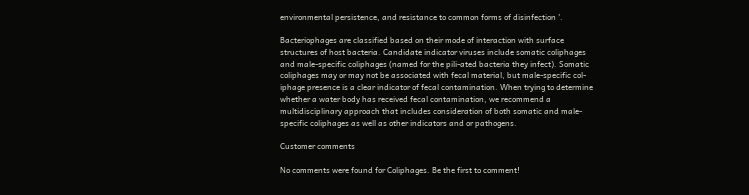environmental persistence, and resistance to common forms of disinfection '.

Bacteriophages are classified based on their mode of interaction with surface structures of host bacteria. Candidate indicator viruses include somatic coliphages and male-specific coliphages (named for the pili-ated bacteria they infect). Somatic coliphages may or may not be associated with fecal material, but male-specific col-iphage presence is a clear indicator of fecal contamination. When trying to determine whether a water body has received fecal contamination, we recommend a multidisciplinary approach that includes consideration of both somatic and male-specific coliphages as well as other indicators and or pathogens.

Customer comments

No comments were found for Coliphages. Be the first to comment!